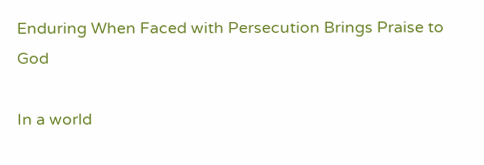Enduring When Faced with Persecution Brings Praise to God

In a world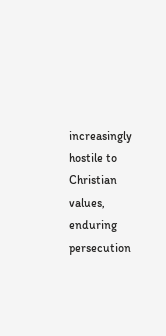increasingly hostile to Christian values, enduring persecution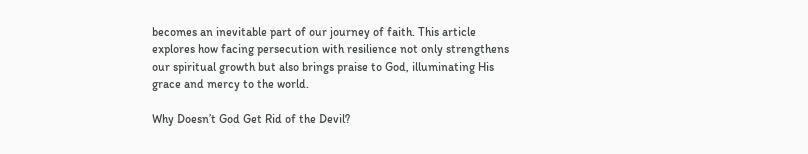becomes an inevitable part of our journey of faith. This article explores how facing persecution with resilience not only strengthens our spiritual growth but also brings praise to God, illuminating His grace and mercy to the world.

Why Doesn’t God Get Rid of the Devil?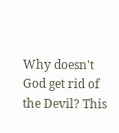Why doesn't God get rid of the Devil? This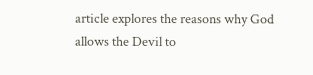article explores the reasons why God allows the Devil to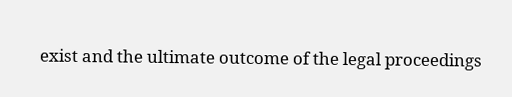exist and the ultimate outcome of the legal proceedings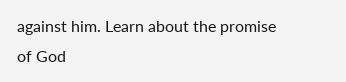against him. Learn about the promise of God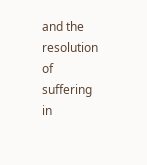and the resolution of suffering in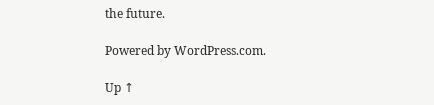the future.

Powered by WordPress.com.

Up ↑